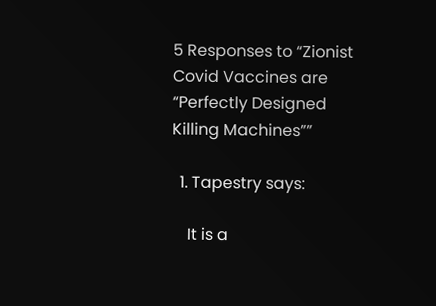5 Responses to “Zionist Covid Vaccines are “Perfectly Designed Killing Machines””

  1. Tapestry says:

    It is a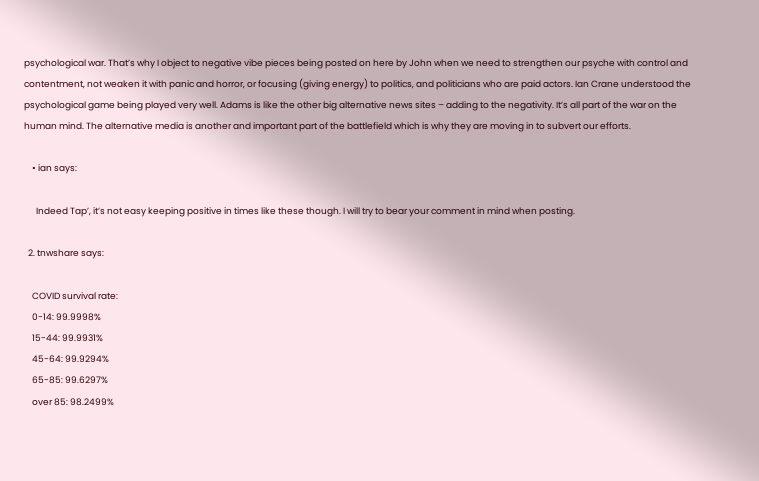psychological war. That’s why I object to negative vibe pieces being posted on here by John when we need to strengthen our psyche with control and contentment, not weaken it with panic and horror, or focusing (giving energy) to politics, and politicians who are paid actors. Ian Crane understood the psychological game being played very well. Adams is like the other big alternative news sites – adding to the negativity. It’s all part of the war on the human mind. The alternative media is another and important part of the battlefield which is why they are moving in to subvert our efforts.

    • ian says:

      Indeed Tap’, it’s not easy keeping positive in times like these though. I will try to bear your comment in mind when posting.

  2. tnwshare says:

    COVID survival rate:
    0-14: 99.9998%
    15-44: 99.9931%
    45-64: 99.9294%
    65-85: 99.6297%
    over 85: 98.2499%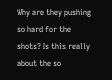Why are they pushing so hard for the shots? Is this really about the so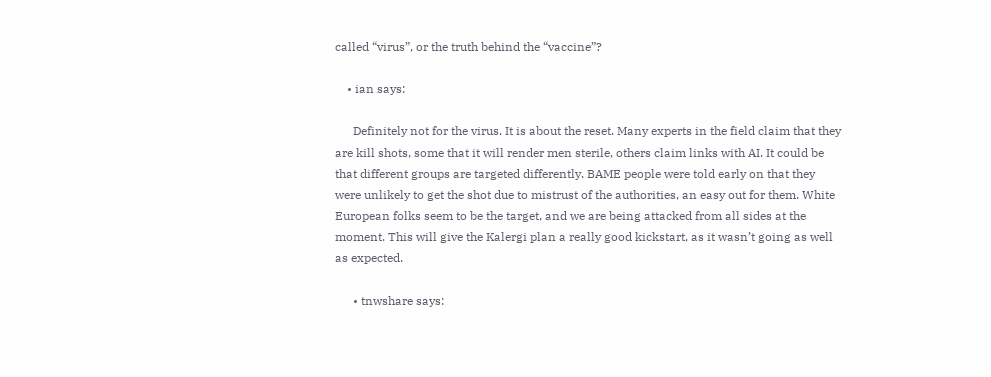called “virus”, or the truth behind the “vaccine”?

    • ian says:

      Definitely not for the virus. It is about the reset. Many experts in the field claim that they are kill shots, some that it will render men sterile, others claim links with AI. It could be that different groups are targeted differently. BAME people were told early on that they were unlikely to get the shot due to mistrust of the authorities, an easy out for them. White European folks seem to be the target, and we are being attacked from all sides at the moment. This will give the Kalergi plan a really good kickstart, as it wasn’t going as well as expected.

      • tnwshare says: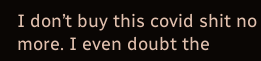I don’t buy this covid shit no more. I even doubt the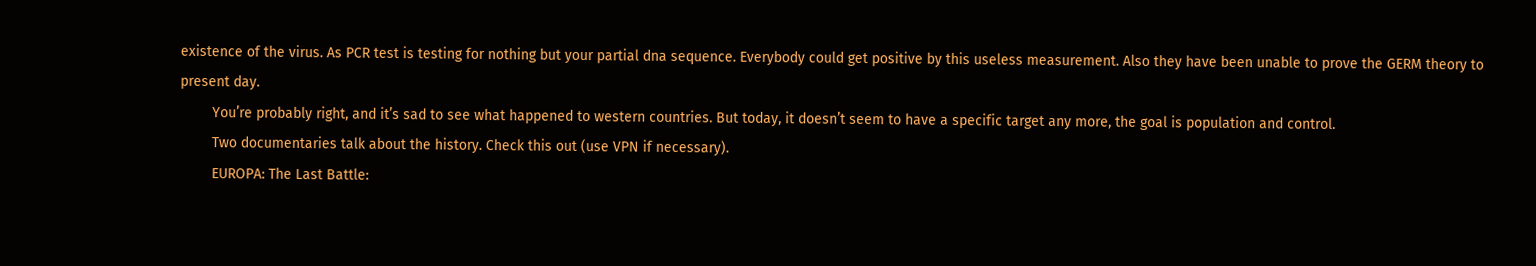existence of the virus. As PCR test is testing for nothing but your partial dna sequence. Everybody could get positive by this useless measurement. Also they have been unable to prove the GERM theory to present day.
        You’re probably right, and it’s sad to see what happened to western countries. But today, it doesn’t seem to have a specific target any more, the goal is population and control.
        Two documentaries talk about the history. Check this out (use VPN if necessary).
        EUROPA: The Last Battle: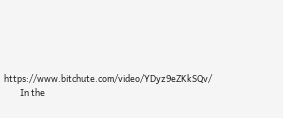https://www.bitchute.com/video/YDyz9eZKkSQv/
        In the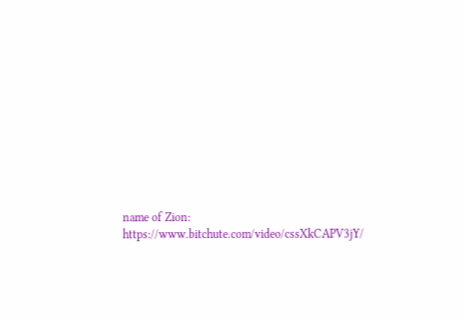name of Zion: https://www.bitchute.com/video/cssXkCAPV3jY/